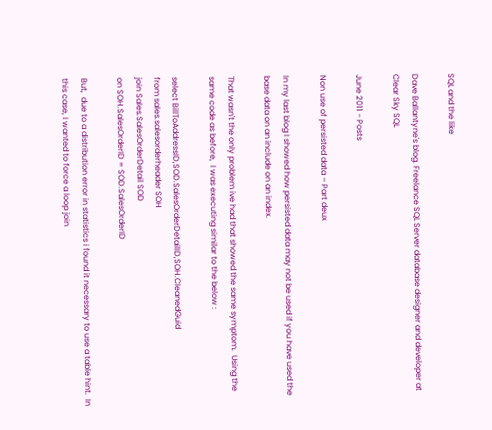SQL and the like

Dave Ballantyne's blog. Freelance SQL Server database designer and developer at Clear Sky SQL

June 2011 - Posts

Non use of persisted data – Part deux

In my last blog I showed how persisted data may not be used if you have used the base data on an include on an index.

That wasn't the only problem ive had that showed the same symptom.  Using the same code as before,  I was executing similar to the below :

select BillToAddressID,SOD.SalesOrderDetailID,SOH.CleanedGuid
from sales.salesorderheader SOH
join Sales.SalesOrderDetail SOD
on SOH.SalesOrderID = SOD.SalesOrderID

But,  due to a distribution error in statistics i found it necessary to use a table hint.  In this case, I wanted to force a loop join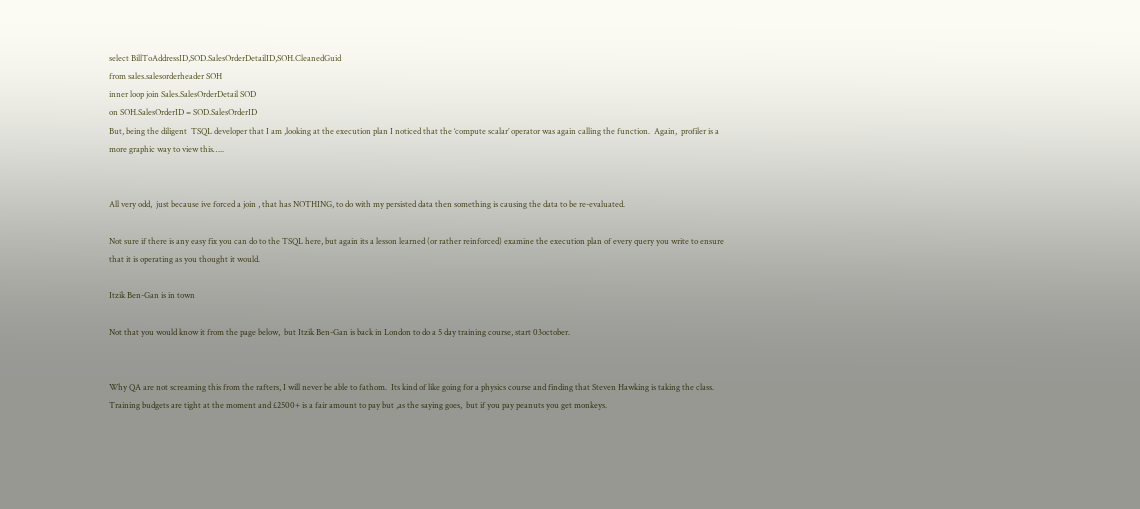select BillToAddressID,SOD.SalesOrderDetailID,SOH.CleanedGuid
from sales.salesorderheader SOH
inner loop join Sales.SalesOrderDetail SOD
on SOH.SalesOrderID = SOD.SalesOrderID
But, being the diligent  TSQL developer that I am ,looking at the execution plan I noticed that the ‘compute scalar’ operator was again calling the function.  Again,  profiler is a more graphic way to view this…..


All very odd,  just because ive forced a join , that has NOTHING, to do with my persisted data then something is causing the data to be re-evaluated.

Not sure if there is any easy fix you can do to the TSQL here, but again its a lesson learned (or rather reinforced) examine the execution plan of every query you write to ensure that it is operating as you thought it would.

Itzik Ben-Gan is in town

Not that you would know it from the page below,  but Itzik Ben-Gan is back in London to do a 5 day training course, start 03october.


Why QA are not screaming this from the rafters, I will never be able to fathom.  Its kind of like going for a physics course and finding that Steven Hawking is taking the class. Training budgets are tight at the moment and £2500+ is a fair amount to pay but ,as the saying goes,  but if you pay peanuts you get monkeys.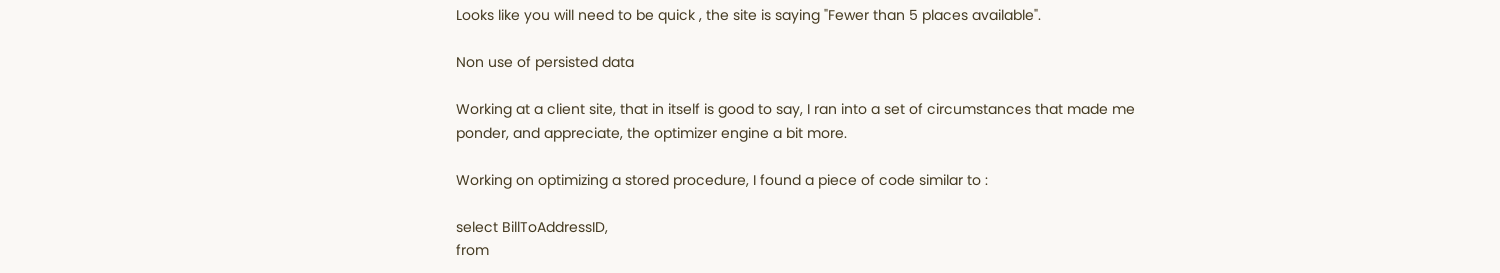Looks like you will need to be quick , the site is saying "Fewer than 5 places available".

Non use of persisted data

Working at a client site, that in itself is good to say, I ran into a set of circumstances that made me ponder, and appreciate, the optimizer engine a bit more.

Working on optimizing a stored procedure, I found a piece of code similar to :

select BillToAddressID,
from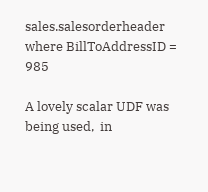sales.salesorderheader
where BillToAddressID = 985

A lovely scalar UDF was being used,  in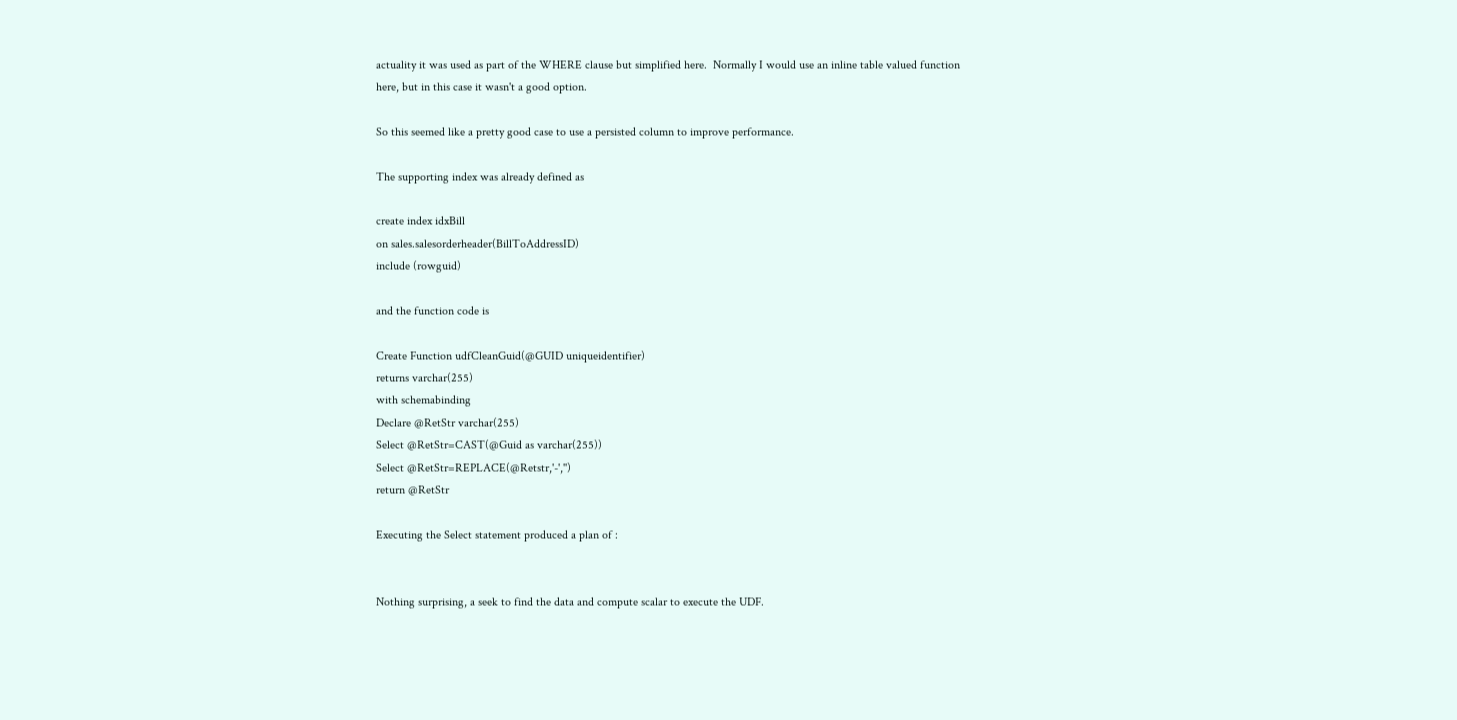actuality it was used as part of the WHERE clause but simplified here.  Normally I would use an inline table valued function here, but in this case it wasn't a good option.

So this seemed like a pretty good case to use a persisted column to improve performance.

The supporting index was already defined as

create index idxBill
on sales.salesorderheader(BillToAddressID)
include (rowguid)

and the function code is

Create Function udfCleanGuid(@GUID uniqueidentifier)
returns varchar(255)
with schemabinding
Declare @RetStr varchar(255)
Select @RetStr=CAST(@Guid as varchar(255))
Select @RetStr=REPLACE(@Retstr,'-','')
return @RetStr

Executing the Select statement produced a plan of :


Nothing surprising, a seek to find the data and compute scalar to execute the UDF.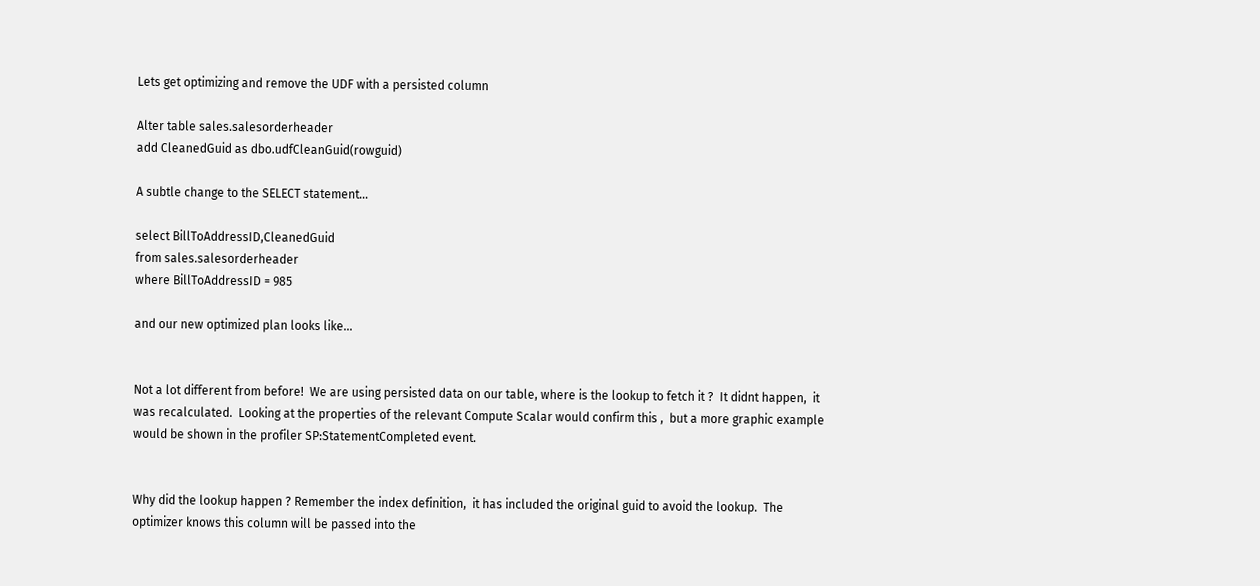Lets get optimizing and remove the UDF with a persisted column

Alter table sales.salesorderheader
add CleanedGuid as dbo.udfCleanGuid(rowguid)

A subtle change to the SELECT statement…

select BillToAddressID,CleanedGuid
from sales.salesorderheader
where BillToAddressID = 985

and our new optimized plan looks like…


Not a lot different from before!  We are using persisted data on our table, where is the lookup to fetch it ?  It didnt happen,  it was recalculated.  Looking at the properties of the relevant Compute Scalar would confirm this ,  but a more graphic example would be shown in the profiler SP:StatementCompleted event.


Why did the lookup happen ? Remember the index definition,  it has included the original guid to avoid the lookup.  The optimizer knows this column will be passed into the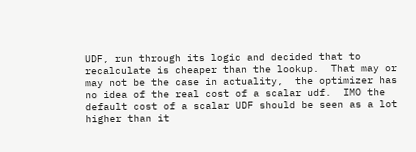UDF, run through its logic and decided that to recalculate is cheaper than the lookup.  That may or may not be the case in actuality,  the optimizer has no idea of the real cost of a scalar udf.  IMO the default cost of a scalar UDF should be seen as a lot higher than it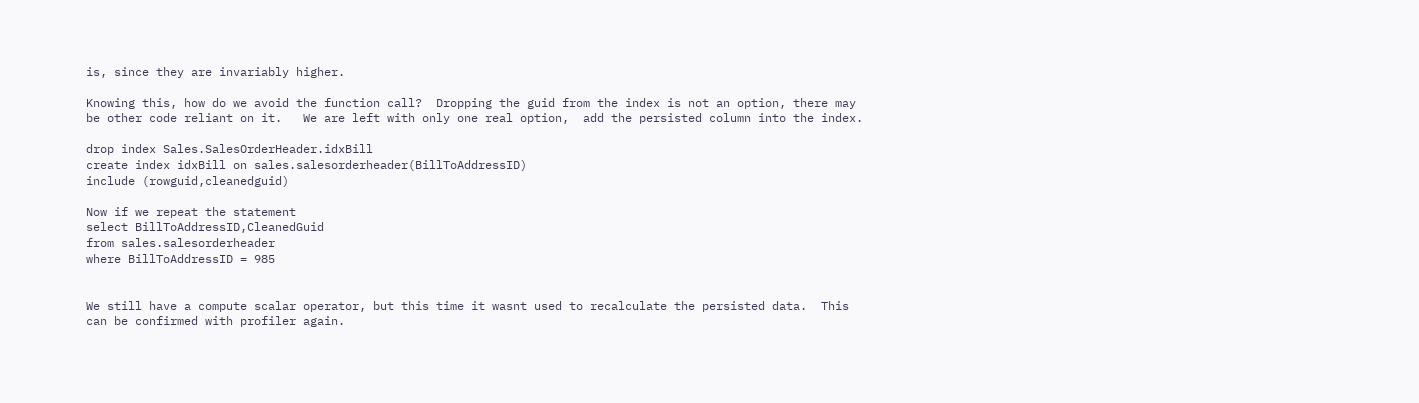is, since they are invariably higher.

Knowing this, how do we avoid the function call?  Dropping the guid from the index is not an option, there may be other code reliant on it.   We are left with only one real option,  add the persisted column into the index.

drop index Sales.SalesOrderHeader.idxBill
create index idxBill on sales.salesorderheader(BillToAddressID)
include (rowguid,cleanedguid)

Now if we repeat the statement
select BillToAddressID,CleanedGuid
from sales.salesorderheader
where BillToAddressID = 985


We still have a compute scalar operator, but this time it wasnt used to recalculate the persisted data.  This can be confirmed with profiler again.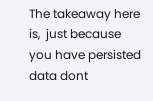The takeaway here is,  just because you have persisted data dont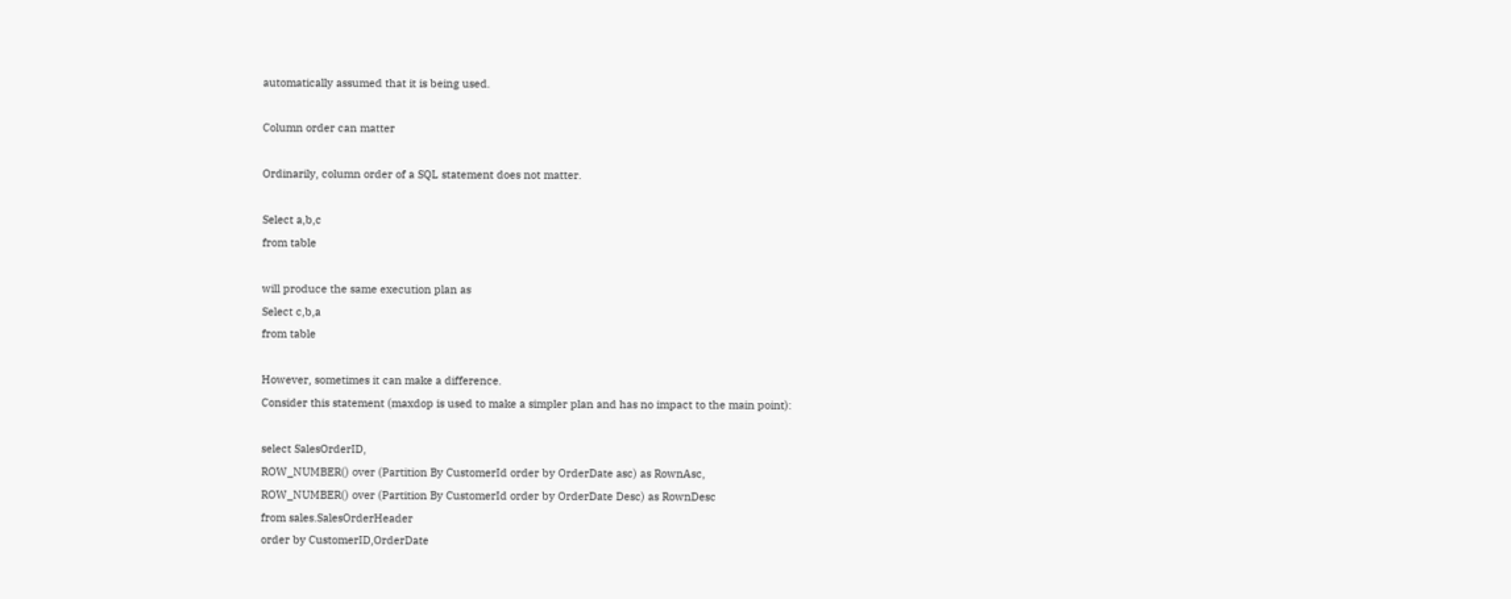automatically assumed that it is being used.

Column order can matter

Ordinarily, column order of a SQL statement does not matter.

Select a,b,c
from table

will produce the same execution plan as
Select c,b,a
from table

However, sometimes it can make a difference.
Consider this statement (maxdop is used to make a simpler plan and has no impact to the main point):

select SalesOrderID,
ROW_NUMBER() over (Partition By CustomerId order by OrderDate asc) as RownAsc,
ROW_NUMBER() over (Partition By CustomerId order by OrderDate Desc) as RownDesc
from sales.SalesOrderHeader
order by CustomerID,OrderDate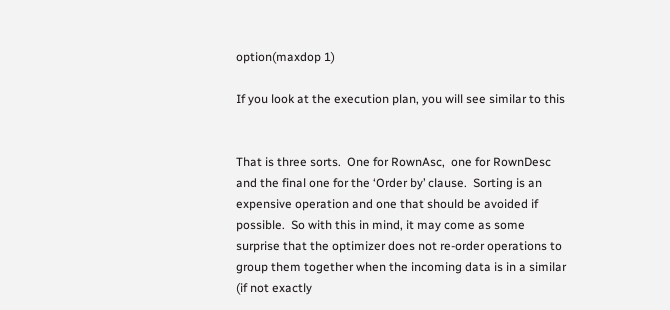option(maxdop 1)

If you look at the execution plan, you will see similar to this


That is three sorts.  One for RownAsc,  one for RownDesc and the final one for the ‘Order by’ clause.  Sorting is an expensive operation and one that should be avoided if possible.  So with this in mind, it may come as some surprise that the optimizer does not re-order operations to group them together when the incoming data is in a similar (if not exactly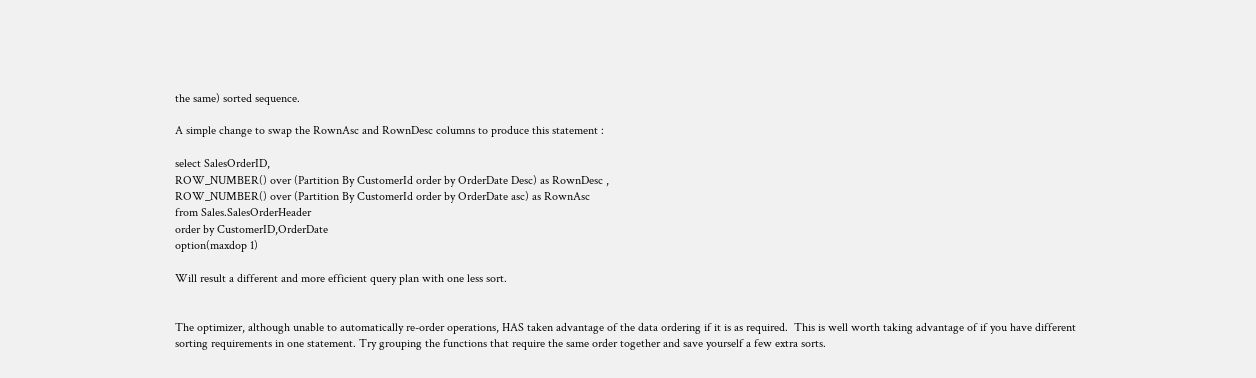the same) sorted sequence.

A simple change to swap the RownAsc and RownDesc columns to produce this statement :

select SalesOrderID,
ROW_NUMBER() over (Partition By CustomerId order by OrderDate Desc) as RownDesc ,
ROW_NUMBER() over (Partition By CustomerId order by OrderDate asc) as RownAsc
from Sales.SalesOrderHeader
order by CustomerID,OrderDate
option(maxdop 1)

Will result a different and more efficient query plan with one less sort.


The optimizer, although unable to automatically re-order operations, HAS taken advantage of the data ordering if it is as required.  This is well worth taking advantage of if you have different sorting requirements in one statement. Try grouping the functions that require the same order together and save yourself a few extra sorts.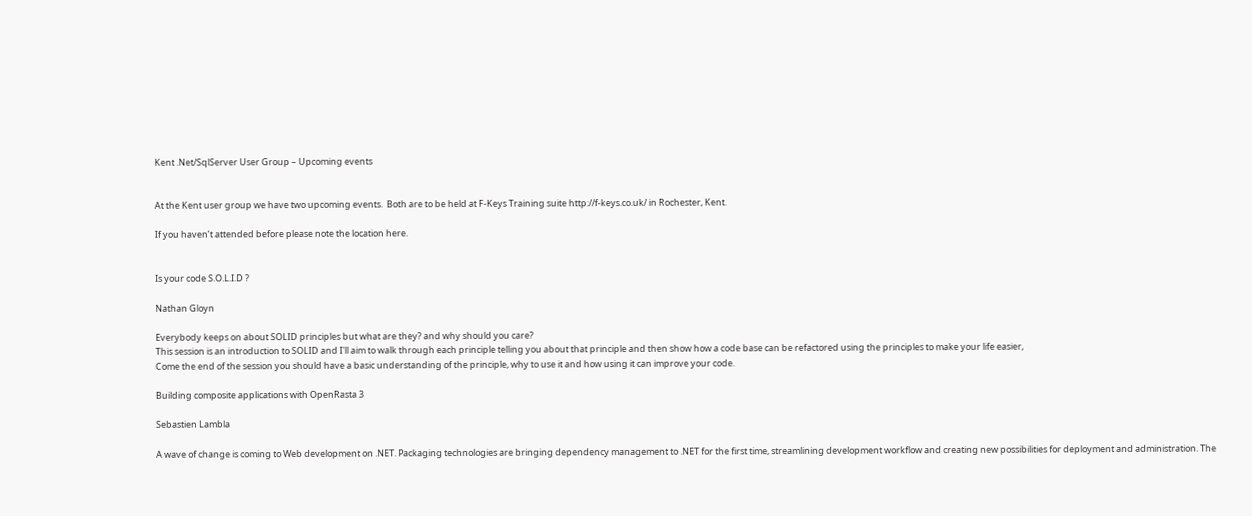Kent .Net/SqlServer User Group – Upcoming events


At the Kent user group we have two upcoming events.  Both are to be held at F-Keys Training suite http://f-keys.co.uk/ in Rochester, Kent.

If you haven’t attended before please note the location here.


Is your code S.O.L.I.D ?

Nathan Gloyn

Everybody keeps on about SOLID principles but what are they? and why should you care?
This session is an introduction to SOLID and I'll aim to walk through each principle telling you about that principle and then show how a code base can be refactored using the principles to make your life easier,
Come the end of the session you should have a basic understanding of the principle, why to use it and how using it can improve your code.

Building composite applications with OpenRasta 3

Sebastien Lambla

A wave of change is coming to Web development on .NET. Packaging technologies are bringing dependency management to .NET for the first time, streamlining development workflow and creating new possibilities for deployment and administration. The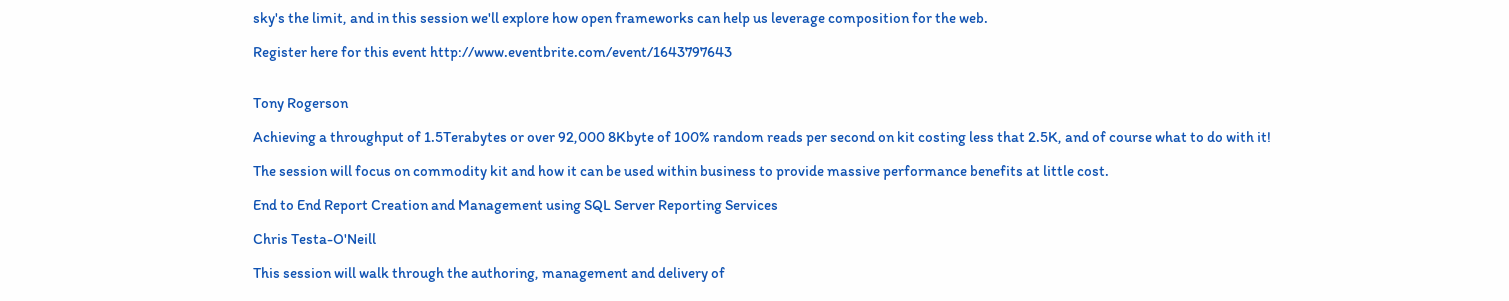sky's the limit, and in this session we'll explore how open frameworks can help us leverage composition for the web.

Register here for this event http://www.eventbrite.com/event/1643797643


Tony Rogerson

Achieving a throughput of 1.5Terabytes or over 92,000 8Kbyte of 100% random reads per second on kit costing less that 2.5K, and of course what to do with it!

The session will focus on commodity kit and how it can be used within business to provide massive performance benefits at little cost.

End to End Report Creation and Management using SQL Server Reporting Services

Chris Testa-O'Neill

This session will walk through the authoring, management and delivery of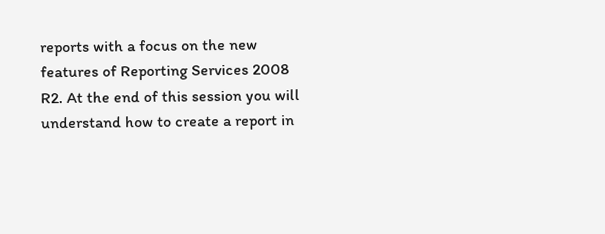reports with a focus on the new features of Reporting Services 2008 R2. At the end of this session you will understand how to create a report in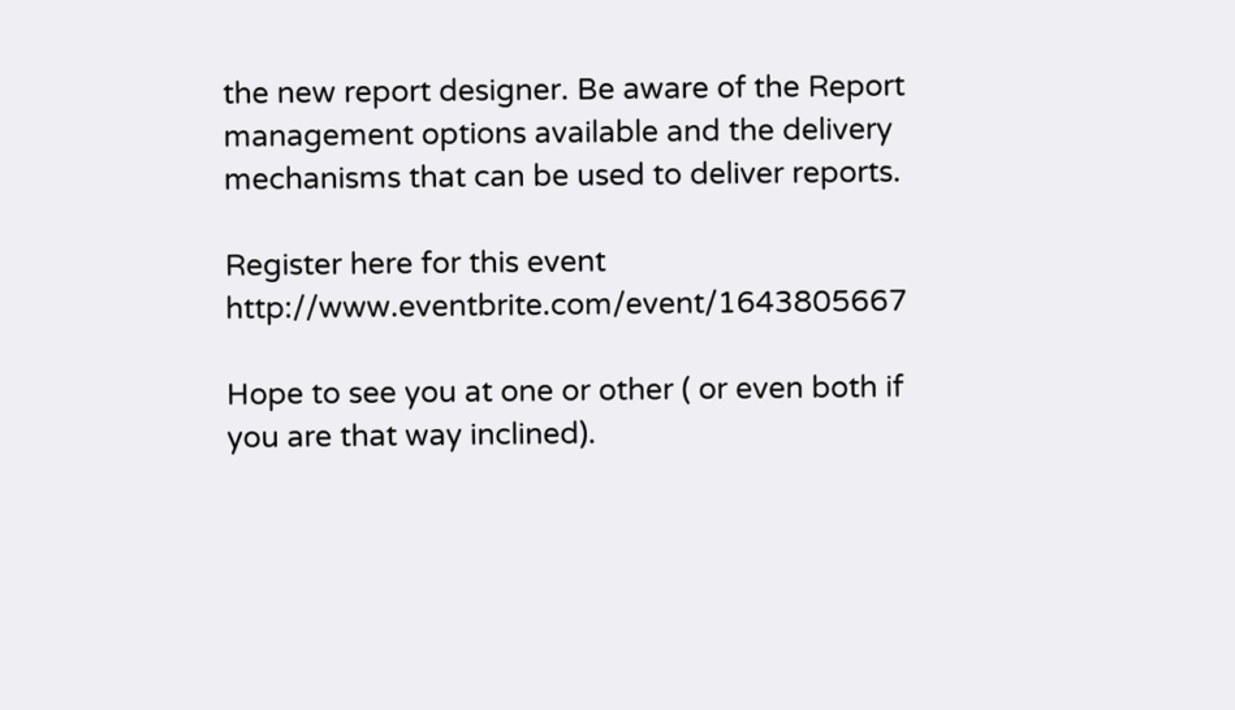the new report designer. Be aware of the Report management options available and the delivery mechanisms that can be used to deliver reports.

Register here for this event http://www.eventbrite.com/event/1643805667

Hope to see you at one or other ( or even both if you are that way inclined).